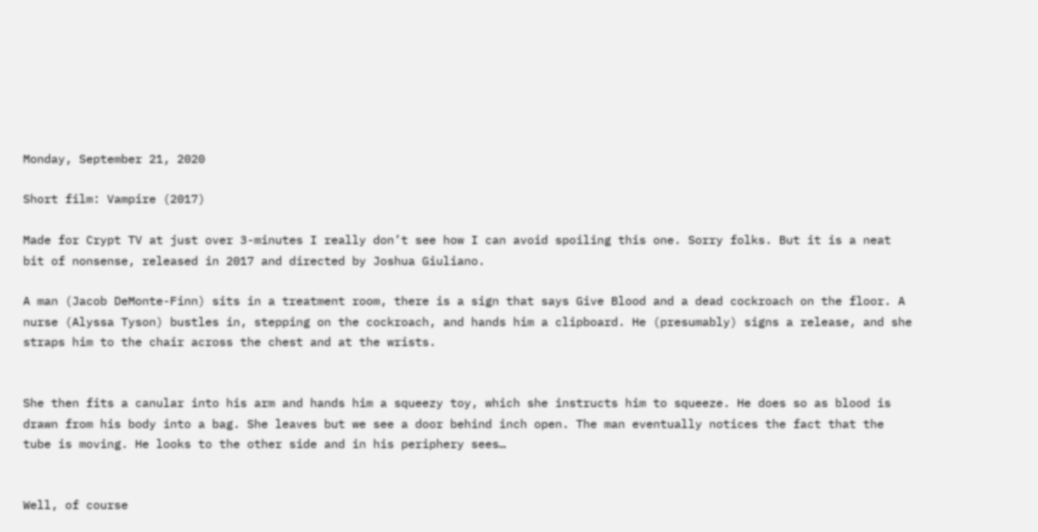Monday, September 21, 2020

Short film: Vampire (2017)

Made for Crypt TV at just over 3-minutes I really don’t see how I can avoid spoiling this one. Sorry folks. But it is a neat bit of nonsense, released in 2017 and directed by Joshua Giuliano.

A man (Jacob DeMonte-Finn) sits in a treatment room, there is a sign that says Give Blood and a dead cockroach on the floor. A nurse (Alyssa Tyson) bustles in, stepping on the cockroach, and hands him a clipboard. He (presumably) signs a release, and she straps him to the chair across the chest and at the wrists.


She then fits a canular into his arm and hands him a squeezy toy, which she instructs him to squeeze. He does so as blood is drawn from his body into a bag. She leaves but we see a door behind inch open. The man eventually notices the fact that the tube is moving. He looks to the other side and in his periphery sees…


Well, of course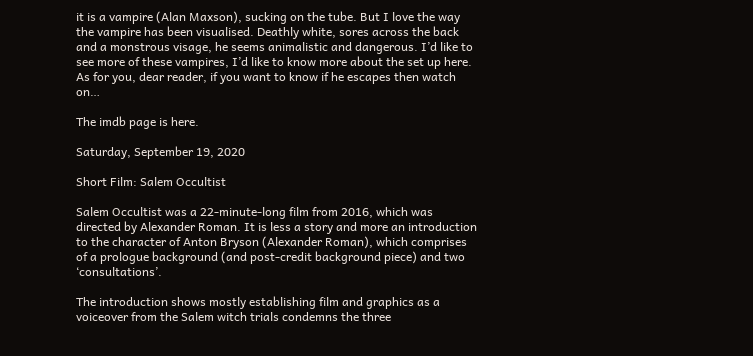it is a vampire (Alan Maxson), sucking on the tube. But I love the way the vampire has been visualised. Deathly white, sores across the back and a monstrous visage, he seems animalistic and dangerous. I’d like to see more of these vampires, I’d like to know more about the set up here. As for you, dear reader, if you want to know if he escapes then watch on…

The imdb page is here.

Saturday, September 19, 2020

Short Film: Salem Occultist

Salem Occultist was a 22-minute-long film from 2016, which was directed by Alexander Roman. It is less a story and more an introduction to the character of Anton Bryson (Alexander Roman), which comprises of a prologue background (and post-credit background piece) and two ‘consultations’.

The introduction shows mostly establishing film and graphics as a voiceover from the Salem witch trials condemns the three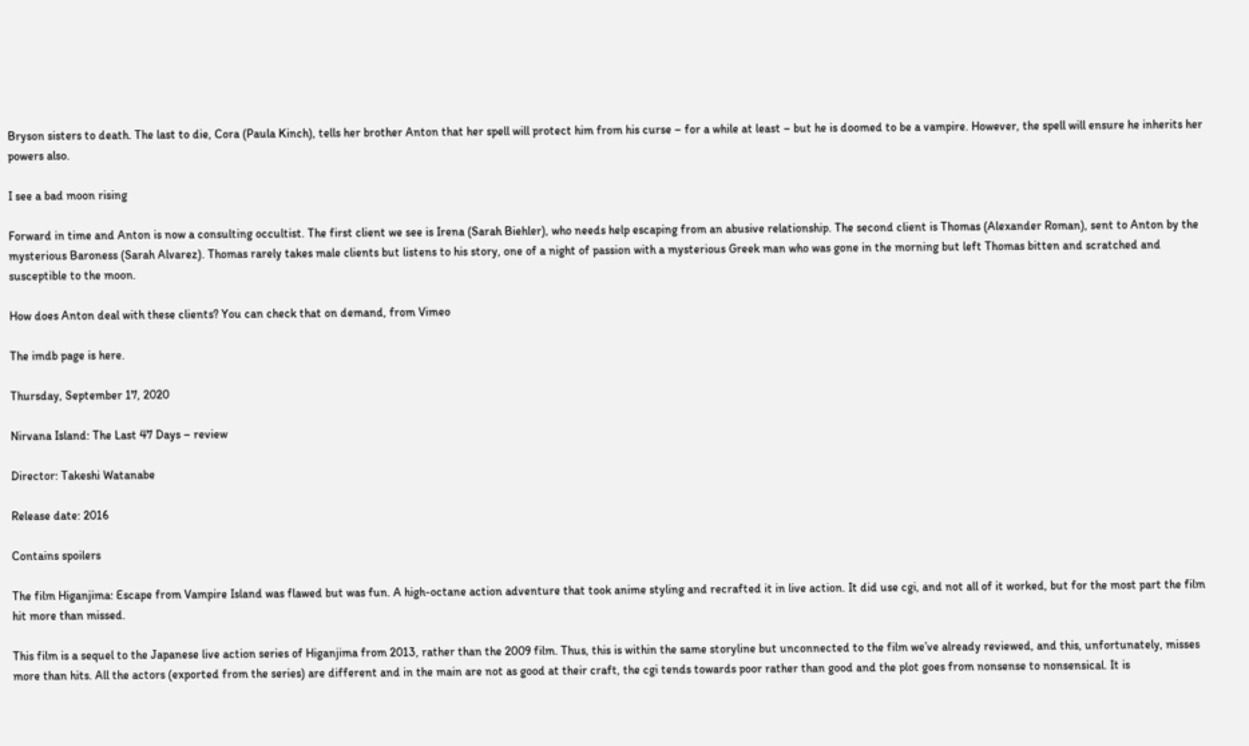Bryson sisters to death. The last to die, Cora (Paula Kinch), tells her brother Anton that her spell will protect him from his curse – for a while at least – but he is doomed to be a vampire. However, the spell will ensure he inherits her powers also.

I see a bad moon rising

Forward in time and Anton is now a consulting occultist. The first client we see is Irena (Sarah Biehler), who needs help escaping from an abusive relationship. The second client is Thomas (Alexander Roman), sent to Anton by the mysterious Baroness (Sarah Alvarez). Thomas rarely takes male clients but listens to his story, one of a night of passion with a mysterious Greek man who was gone in the morning but left Thomas bitten and scratched and susceptible to the moon.

How does Anton deal with these clients? You can check that on demand, from Vimeo

The imdb page is here.

Thursday, September 17, 2020

Nirvana Island: The Last 47 Days – review

Director: Takeshi Watanabe

Release date: 2016

Contains spoilers

The film Higanjima: Escape from Vampire Island was flawed but was fun. A high-octane action adventure that took anime styling and recrafted it in live action. It did use cgi, and not all of it worked, but for the most part the film hit more than missed.

This film is a sequel to the Japanese live action series of Higanjima from 2013, rather than the 2009 film. Thus, this is within the same storyline but unconnected to the film we’ve already reviewed, and this, unfortunately, misses more than hits. All the actors (exported from the series) are different and in the main are not as good at their craft, the cgi tends towards poor rather than good and the plot goes from nonsense to nonsensical. It is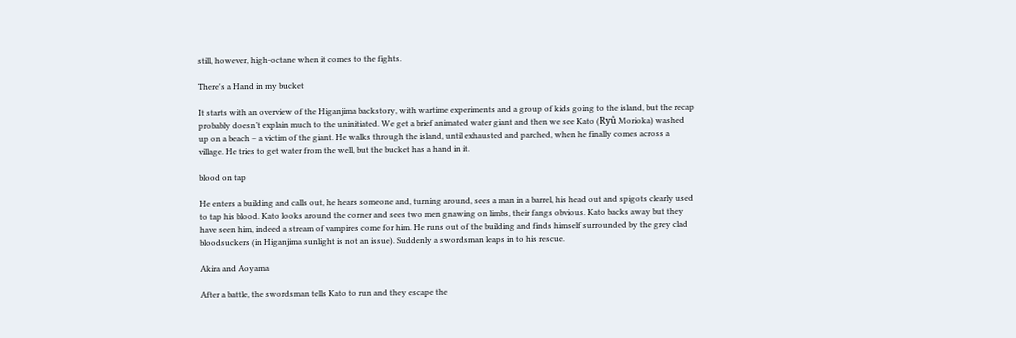still, however, high-octane when it comes to the fights.

There's a Hand in my bucket

It starts with an overview of the Higanjima backstory, with wartime experiments and a group of kids going to the island, but the recap probably doesn’t explain much to the uninitiated. We get a brief animated water giant and then we see Kato (Ryû Morioka) washed up on a beach – a victim of the giant. He walks through the island, until exhausted and parched, when he finally comes across a village. He tries to get water from the well, but the bucket has a hand in it.

blood on tap

He enters a building and calls out, he hears someone and, turning around, sees a man in a barrel, his head out and spigots clearly used to tap his blood. Kato looks around the corner and sees two men gnawing on limbs, their fangs obvious. Kato backs away but they have seen him, indeed a stream of vampires come for him. He runs out of the building and finds himself surrounded by the grey clad bloodsuckers (in Higanjima sunlight is not an issue). Suddenly a swordsman leaps in to his rescue.

Akira and Aoyama

After a battle, the swordsman tells Kato to run and they escape the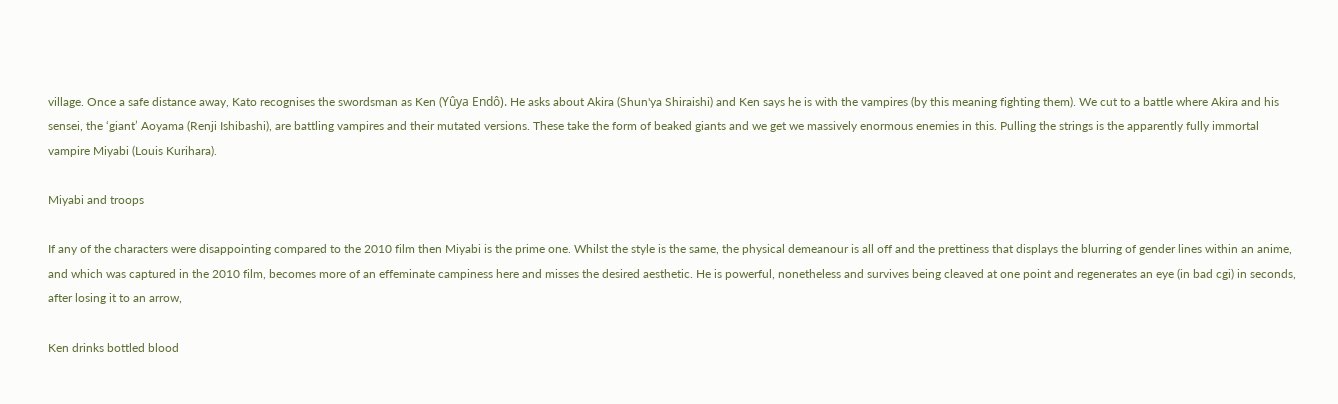village. Once a safe distance away, Kato recognises the swordsman as Ken (Yûya Endô). He asks about Akira (Shun'ya Shiraishi) and Ken says he is with the vampires (by this meaning fighting them). We cut to a battle where Akira and his sensei, the ‘giant’ Aoyama (Renji Ishibashi), are battling vampires and their mutated versions. These take the form of beaked giants and we get we massively enormous enemies in this. Pulling the strings is the apparently fully immortal vampire Miyabi (Louis Kurihara).

Miyabi and troops

If any of the characters were disappointing compared to the 2010 film then Miyabi is the prime one. Whilst the style is the same, the physical demeanour is all off and the prettiness that displays the blurring of gender lines within an anime, and which was captured in the 2010 film, becomes more of an effeminate campiness here and misses the desired aesthetic. He is powerful, nonetheless and survives being cleaved at one point and regenerates an eye (in bad cgi) in seconds, after losing it to an arrow,

Ken drinks bottled blood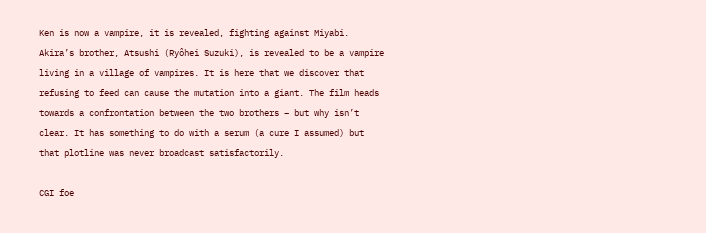Ken is now a vampire, it is revealed, fighting against Miyabi. Akira’s brother, Atsushi (Ryôhei Suzuki), is revealed to be a vampire living in a village of vampires. It is here that we discover that refusing to feed can cause the mutation into a giant. The film heads towards a confrontation between the two brothers – but why isn’t clear. It has something to do with a serum (a cure I assumed) but that plotline was never broadcast satisfactorily.

CGI foe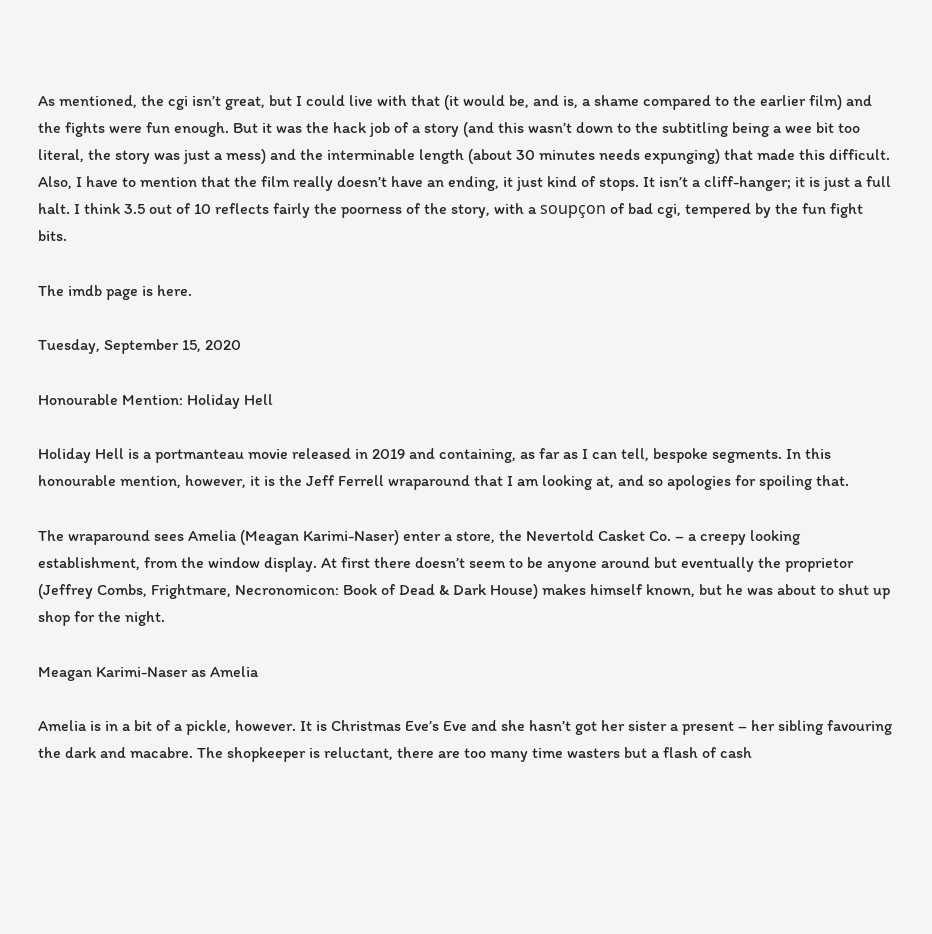As mentioned, the cgi isn’t great, but I could live with that (it would be, and is, a shame compared to the earlier film) and the fights were fun enough. But it was the hack job of a story (and this wasn’t down to the subtitling being a wee bit too literal, the story was just a mess) and the interminable length (about 30 minutes needs expunging) that made this difficult. Also, I have to mention that the film really doesn’t have an ending, it just kind of stops. It isn’t a cliff-hanger; it is just a full halt. I think 3.5 out of 10 reflects fairly the poorness of the story, with a soupçon of bad cgi, tempered by the fun fight bits.

The imdb page is here.

Tuesday, September 15, 2020

Honourable Mention: Holiday Hell

Holiday Hell is a portmanteau movie released in 2019 and containing, as far as I can tell, bespoke segments. In this honourable mention, however, it is the Jeff Ferrell wraparound that I am looking at, and so apologies for spoiling that.

The wraparound sees Amelia (Meagan Karimi-Naser) enter a store, the Nevertold Casket Co. – a creepy looking establishment, from the window display. At first there doesn’t seem to be anyone around but eventually the proprietor (Jeffrey Combs, Frightmare, Necronomicon: Book of Dead & Dark House) makes himself known, but he was about to shut up shop for the night.

Meagan Karimi-Naser as Amelia

Amelia is in a bit of a pickle, however. It is Christmas Eve’s Eve and she hasn’t got her sister a present – her sibling favouring the dark and macabre. The shopkeeper is reluctant, there are too many time wasters but a flash of cash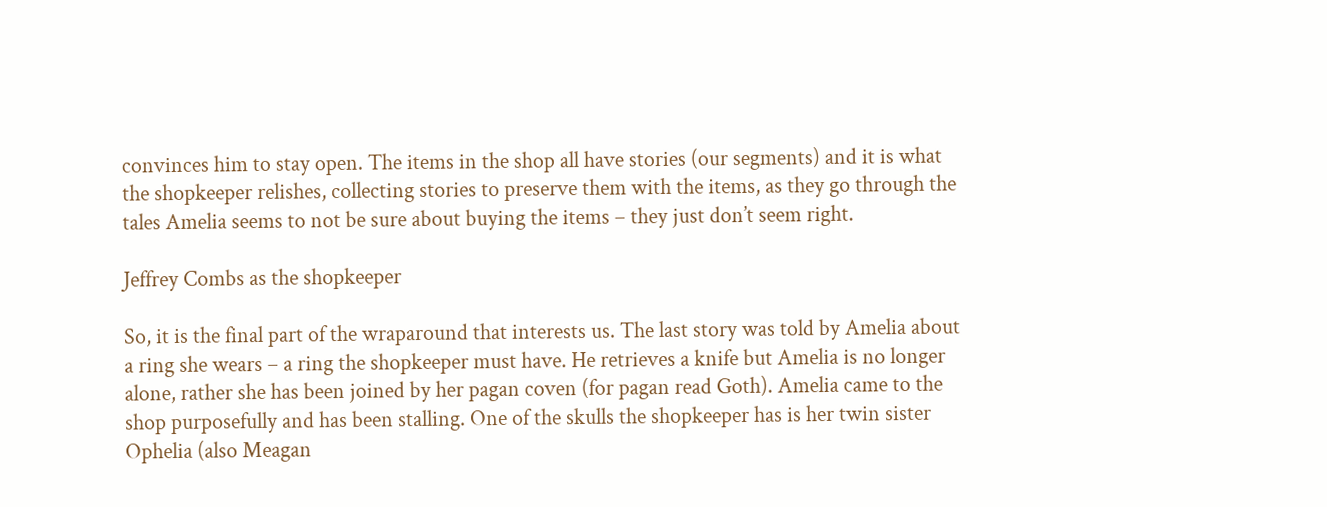convinces him to stay open. The items in the shop all have stories (our segments) and it is what the shopkeeper relishes, collecting stories to preserve them with the items, as they go through the tales Amelia seems to not be sure about buying the items – they just don’t seem right.

Jeffrey Combs as the shopkeeper

So, it is the final part of the wraparound that interests us. The last story was told by Amelia about a ring she wears – a ring the shopkeeper must have. He retrieves a knife but Amelia is no longer alone, rather she has been joined by her pagan coven (for pagan read Goth). Amelia came to the shop purposefully and has been stalling. One of the skulls the shopkeeper has is her twin sister Ophelia (also Meagan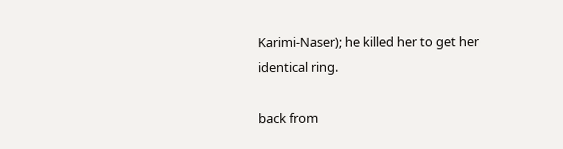Karimi-Naser); he killed her to get her identical ring.

back from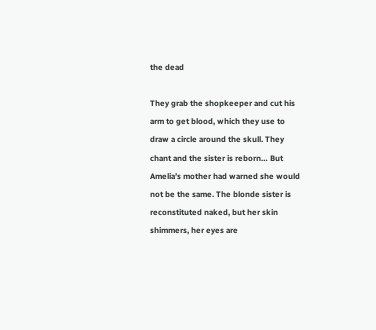the dead

They grab the shopkeeper and cut his arm to get blood, which they use to draw a circle around the skull. They chant and the sister is reborn… But Amelia’s mother had warned she would not be the same. The blonde sister is reconstituted naked, but her skin shimmers, her eyes are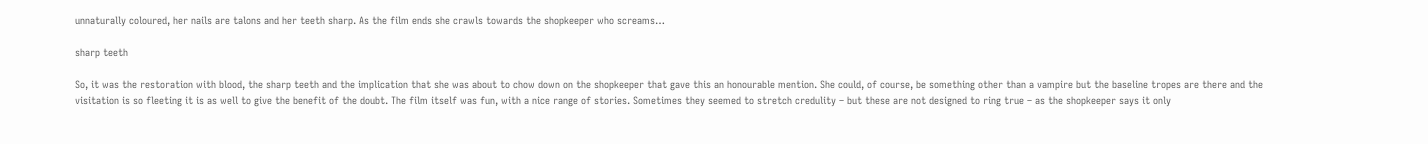unnaturally coloured, her nails are talons and her teeth sharp. As the film ends she crawls towards the shopkeeper who screams…

sharp teeth

So, it was the restoration with blood, the sharp teeth and the implication that she was about to chow down on the shopkeeper that gave this an honourable mention. She could, of course, be something other than a vampire but the baseline tropes are there and the visitation is so fleeting it is as well to give the benefit of the doubt. The film itself was fun, with a nice range of stories. Sometimes they seemed to stretch credulity – but these are not designed to ring true – as the shopkeeper says it only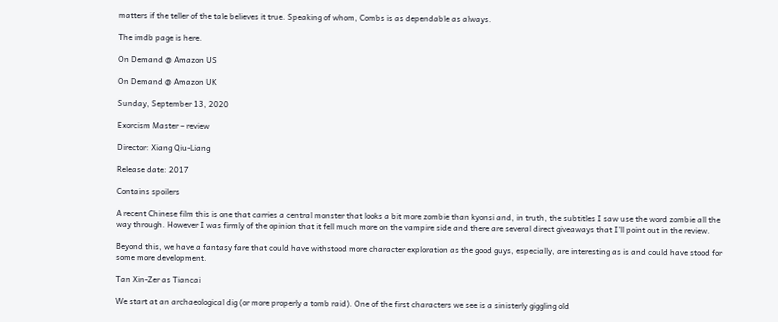matters if the teller of the tale believes it true. Speaking of whom, Combs is as dependable as always.

The imdb page is here.

On Demand @ Amazon US

On Demand @ Amazon UK

Sunday, September 13, 2020

Exorcism Master – review

Director: Xiang Qiu-Liang

Release date: 2017

Contains spoilers

A recent Chinese film this is one that carries a central monster that looks a bit more zombie than kyonsi and, in truth, the subtitles I saw use the word zombie all the way through. However I was firmly of the opinion that it fell much more on the vampire side and there are several direct giveaways that I’ll point out in the review.

Beyond this, we have a fantasy fare that could have withstood more character exploration as the good guys, especially, are interesting as is and could have stood for some more development.

Tan Xin-Zer as Tiancai

We start at an archaeological dig (or more properly a tomb raid). One of the first characters we see is a sinisterly giggling old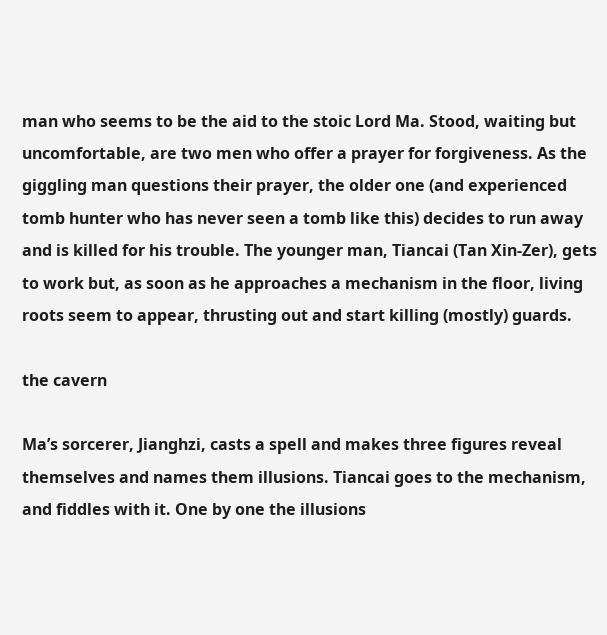man who seems to be the aid to the stoic Lord Ma. Stood, waiting but uncomfortable, are two men who offer a prayer for forgiveness. As the giggling man questions their prayer, the older one (and experienced tomb hunter who has never seen a tomb like this) decides to run away and is killed for his trouble. The younger man, Tiancai (Tan Xin-Zer), gets to work but, as soon as he approaches a mechanism in the floor, living roots seem to appear, thrusting out and start killing (mostly) guards.

the cavern

Ma’s sorcerer, Jianghzi, casts a spell and makes three figures reveal themselves and names them illusions. Tiancai goes to the mechanism, and fiddles with it. One by one the illusions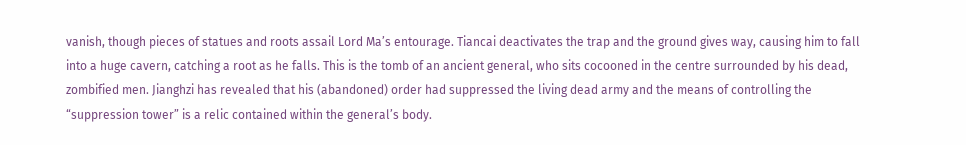vanish, though pieces of statues and roots assail Lord Ma’s entourage. Tiancai deactivates the trap and the ground gives way, causing him to fall into a huge cavern, catching a root as he falls. This is the tomb of an ancient general, who sits cocooned in the centre surrounded by his dead, zombified men. Jianghzi has revealed that his (abandoned) order had suppressed the living dead army and the means of controlling the “suppression tower” is a relic contained within the general’s body.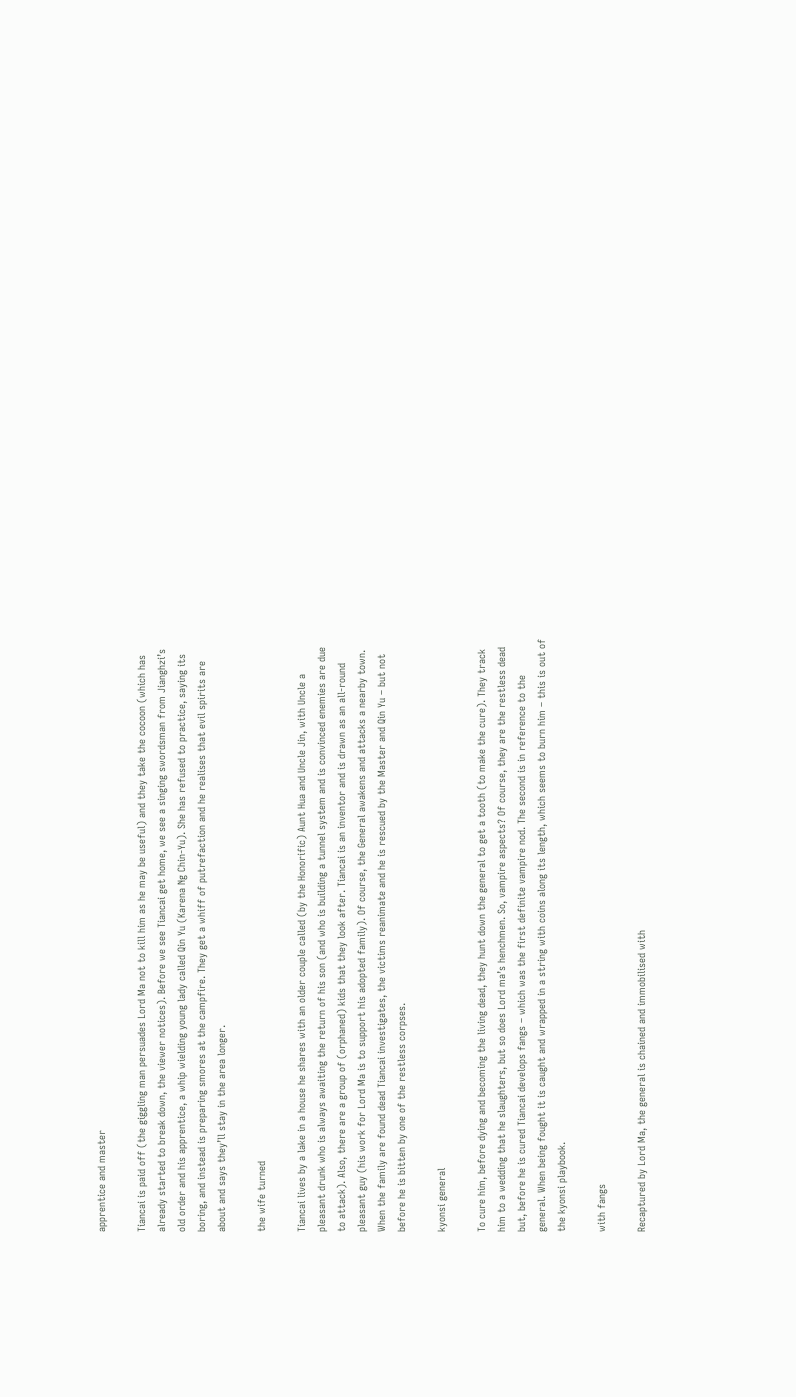apprentice and master

Tiancai is paid off (the giggling man persuades Lord Ma not to kill him as he may be useful) and they take the cocoon (which has already started to break down, the viewer notices). Before we see Tiancai get home, we see a singing swordsman from Jianghzi’s old order and his apprentice, a whip wielding young lady called Qin Yu (Karena Ng Chin-Yu). She has refused to practice, saying its boring, and instead is preparing smores at the campfire. They get a whiff of putrefaction and he realises that evil spirits are about and says they’ll stay in the area longer.

the wife turned

Tiancai lives by a lake in a house he shares with an older couple called (by the Honorific) Aunt Hua and Uncle Jin, with Uncle a pleasant drunk who is always awaiting the return of his son (and who is building a tunnel system and is convinced enemies are due to attack). Also, there are a group of (orphaned) kids that they look after. Tiancai is an inventor and is drawn as an all-round pleasant guy (his work for Lord Ma is to support his adopted family). Of course, the General awakens and attacks a nearby town. When the family are found dead Tiancai investigates, the victims reanimate and he is rescued by the Master and Qin Yu – but not before he is bitten by one of the restless corpses.

kyonsi general

To cure him, before dying and becoming the living dead, they hunt down the general to get a tooth (to make the cure). They track him to a wedding that he slaughters, but so does Lord ma’s henchmen. So, vampire aspects? Of course, they are the restless dead but, before he is cured Tiancai develops fangs – which was the first definite vampire nod. The second is in reference to the general. When being fought it is caught and wrapped in a string with coins along its length, which seems to burn him – this is out of the kyonsi playbook.

with fangs

Recaptured by Lord Ma, the general is chained and immobilised with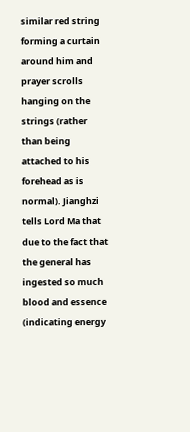similar red string forming a curtain around him and prayer scrolls hanging on the strings (rather than being attached to his forehead as is normal). Jianghzi tells Lord Ma that due to the fact that the general has ingested so much blood and essence (indicating energy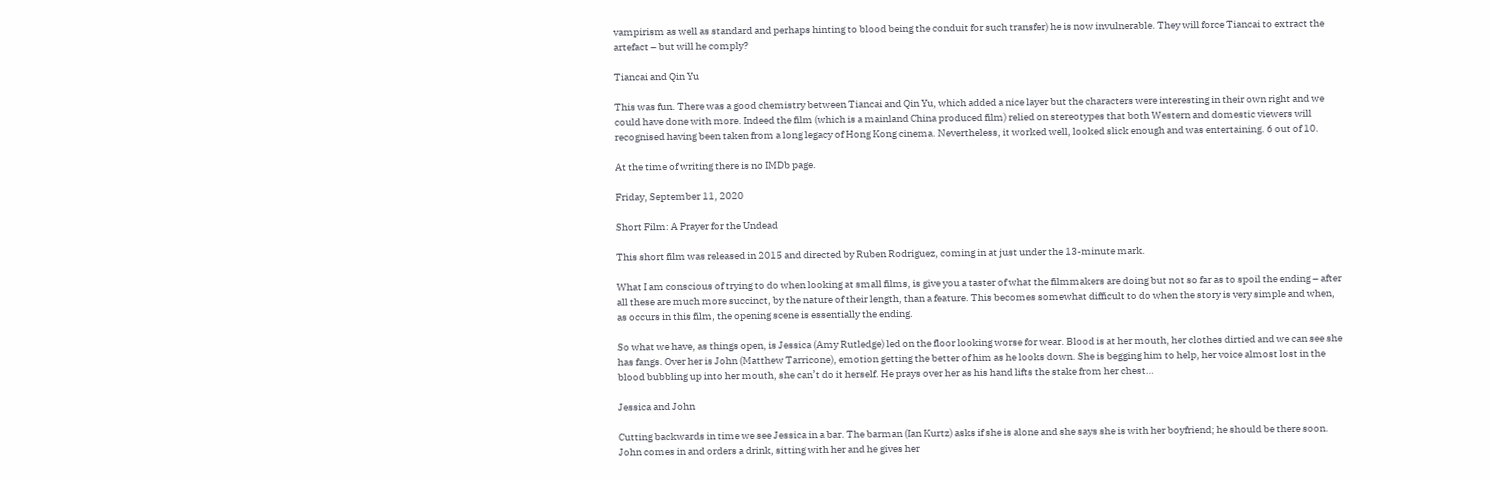vampirism as well as standard and perhaps hinting to blood being the conduit for such transfer) he is now invulnerable. They will force Tiancai to extract the artefact – but will he comply?

Tiancai and Qin Yu

This was fun. There was a good chemistry between Tiancai and Qin Yu, which added a nice layer but the characters were interesting in their own right and we could have done with more. Indeed the film (which is a mainland China produced film) relied on stereotypes that both Western and domestic viewers will recognised having been taken from a long legacy of Hong Kong cinema. Nevertheless, it worked well, looked slick enough and was entertaining. 6 out of 10.

At the time of writing there is no IMDb page.

Friday, September 11, 2020

Short Film: A Prayer for the Undead

This short film was released in 2015 and directed by Ruben Rodriguez, coming in at just under the 13-minute mark.

What I am conscious of trying to do when looking at small films, is give you a taster of what the filmmakers are doing but not so far as to spoil the ending – after all these are much more succinct, by the nature of their length, than a feature. This becomes somewhat difficult to do when the story is very simple and when, as occurs in this film, the opening scene is essentially the ending.

So what we have, as things open, is Jessica (Amy Rutledge) led on the floor looking worse for wear. Blood is at her mouth, her clothes dirtied and we can see she has fangs. Over her is John (Matthew Tarricone), emotion getting the better of him as he looks down. She is begging him to help, her voice almost lost in the blood bubbling up into her mouth, she can’t do it herself. He prays over her as his hand lifts the stake from her chest…

Jessica and John

Cutting backwards in time we see Jessica in a bar. The barman (Ian Kurtz) asks if she is alone and she says she is with her boyfriend; he should be there soon. John comes in and orders a drink, sitting with her and he gives her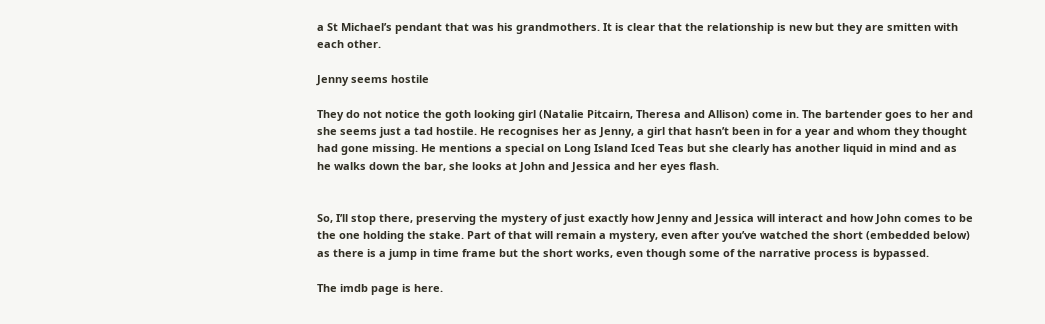a St Michael’s pendant that was his grandmothers. It is clear that the relationship is new but they are smitten with each other.

Jenny seems hostile

They do not notice the goth looking girl (Natalie Pitcairn, Theresa and Allison) come in. The bartender goes to her and she seems just a tad hostile. He recognises her as Jenny, a girl that hasn’t been in for a year and whom they thought had gone missing. He mentions a special on Long Island Iced Teas but she clearly has another liquid in mind and as he walks down the bar, she looks at John and Jessica and her eyes flash.


So, I’ll stop there, preserving the mystery of just exactly how Jenny and Jessica will interact and how John comes to be the one holding the stake. Part of that will remain a mystery, even after you’ve watched the short (embedded below) as there is a jump in time frame but the short works, even though some of the narrative process is bypassed.

The imdb page is here.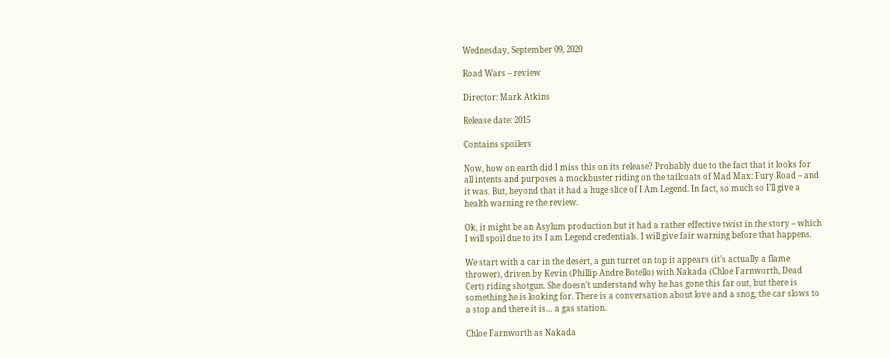Wednesday, September 09, 2020

Road Wars – review

Director: Mark Atkins

Release date: 2015

Contains spoilers

Now, how on earth did I miss this on its release? Probably due to the fact that it looks for all intents and purposes a mockbuster riding on the tailcoats of Mad Max: Fury Road – and it was. But, beyond that it had a huge slice of I Am Legend. In fact, so much so I’ll give a health warning re the review.

Ok, it might be an Asylum production but it had a rather effective twist in the story – which I will spoil due to its I am Legend credentials. I will give fair warning before that happens.

We start with a car in the desert, a gun turret on top it appears (it’s actually a flame thrower), driven by Kevin (Phillip Andre Botello) with Nakada (Chloe Farnworth, Dead Cert) riding shotgun. She doesn’t understand why he has gone this far out, but there is something he is looking for. There is a conversation about love and a snog, the car slows to a stop and there it is… a gas station.

Chloe Farnworth as Nakada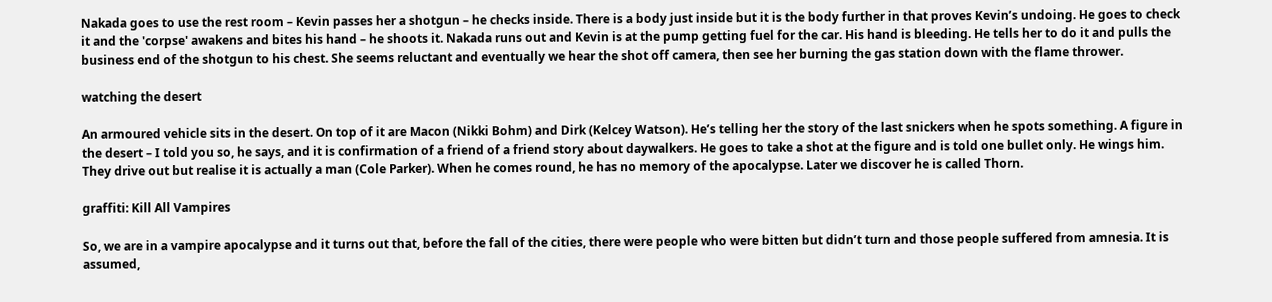Nakada goes to use the rest room – Kevin passes her a shotgun – he checks inside. There is a body just inside but it is the body further in that proves Kevin’s undoing. He goes to check it and the 'corpse' awakens and bites his hand – he shoots it. Nakada runs out and Kevin is at the pump getting fuel for the car. His hand is bleeding. He tells her to do it and pulls the business end of the shotgun to his chest. She seems reluctant and eventually we hear the shot off camera, then see her burning the gas station down with the flame thrower.

watching the desert

An armoured vehicle sits in the desert. On top of it are Macon (Nikki Bohm) and Dirk (Kelcey Watson). He’s telling her the story of the last snickers when he spots something. A figure in the desert – I told you so, he says, and it is confirmation of a friend of a friend story about daywalkers. He goes to take a shot at the figure and is told one bullet only. He wings him. They drive out but realise it is actually a man (Cole Parker). When he comes round, he has no memory of the apocalypse. Later we discover he is called Thorn.

graffiti: Kill All Vampires

So, we are in a vampire apocalypse and it turns out that, before the fall of the cities, there were people who were bitten but didn’t turn and those people suffered from amnesia. It is assumed,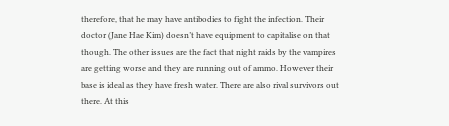therefore, that he may have antibodies to fight the infection. Their doctor (Jane Hae Kim) doesn’t have equipment to capitalise on that though. The other issues are the fact that night raids by the vampires are getting worse and they are running out of ammo. However their base is ideal as they have fresh water. There are also rival survivors out there. At this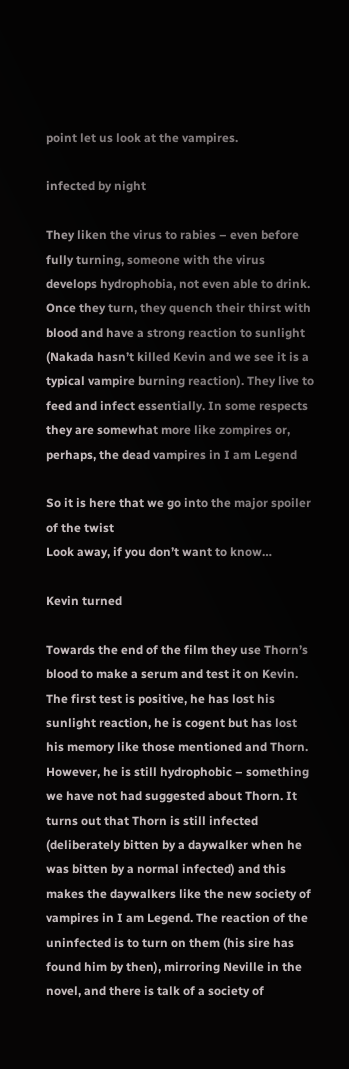point let us look at the vampires.

infected by night

They liken the virus to rabies – even before fully turning, someone with the virus develops hydrophobia, not even able to drink. Once they turn, they quench their thirst with blood and have a strong reaction to sunlight (Nakada hasn’t killed Kevin and we see it is a typical vampire burning reaction). They live to feed and infect essentially. In some respects they are somewhat more like zompires or, perhaps, the dead vampires in I am Legend

So it is here that we go into the major spoiler of the twist
Look away, if you don’t want to know…

Kevin turned

Towards the end of the film they use Thorn’s blood to make a serum and test it on Kevin. The first test is positive, he has lost his sunlight reaction, he is cogent but has lost his memory like those mentioned and Thorn. However, he is still hydrophobic – something we have not had suggested about Thorn. It turns out that Thorn is still infected (deliberately bitten by a daywalker when he was bitten by a normal infected) and this makes the daywalkers like the new society of vampires in I am Legend. The reaction of the uninfected is to turn on them (his sire has found him by then), mirroring Neville in the novel, and there is talk of a society of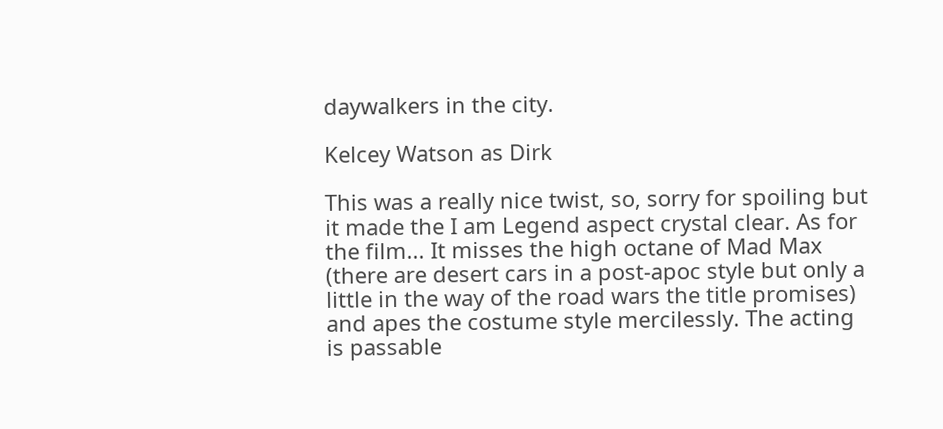daywalkers in the city.

Kelcey Watson as Dirk

This was a really nice twist, so, sorry for spoiling but it made the I am Legend aspect crystal clear. As for the film... It misses the high octane of Mad Max (there are desert cars in a post-apoc style but only a little in the way of the road wars the title promises) and apes the costume style mercilessly. The acting is passable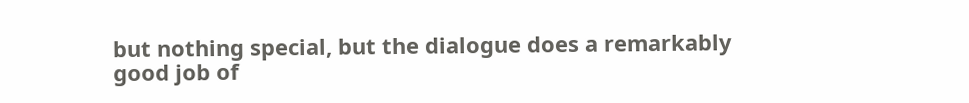but nothing special, but the dialogue does a remarkably good job of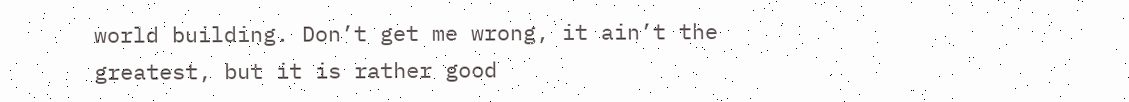world building. Don’t get me wrong, it ain’t the greatest, but it is rather good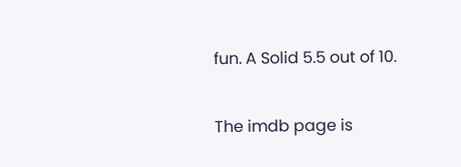fun. A Solid 5.5 out of 10.

The imdb page is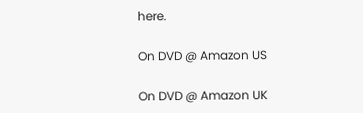here.

On DVD @ Amazon US

On DVD @ Amazon UK